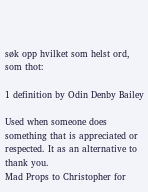søk opp hvilket som helst ord, som thot:

1 definition by Odin Denby Bailey

Used when someone does something that is appreciated or respected. It as an alternative to thank you.
Mad Props to Christopher for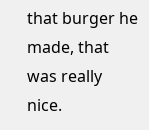that burger he made, that was really nice.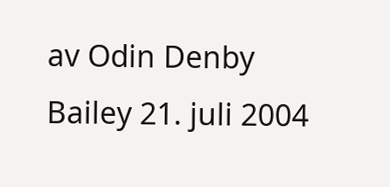av Odin Denby Bailey 21. juli 2004